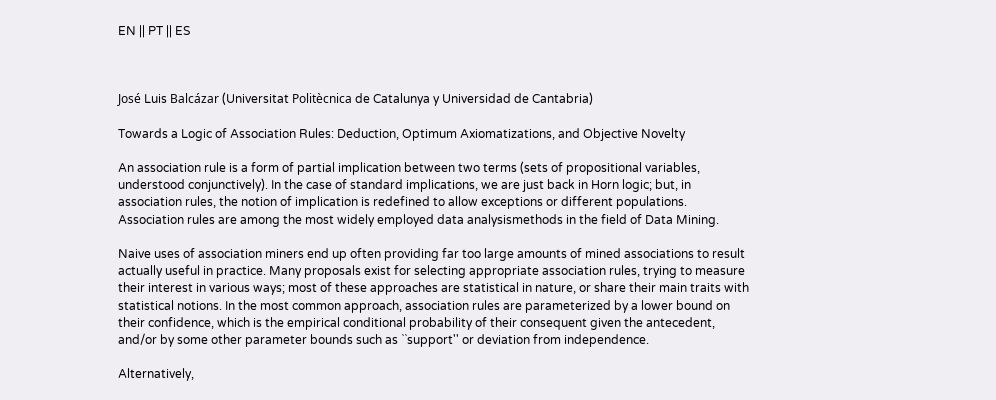EN || PT || ES



José Luis Balcázar (Universitat Politècnica de Catalunya y Universidad de Cantabria)

Towards a Logic of Association Rules: Deduction, Optimum Axiomatizations, and Objective Novelty

An association rule is a form of partial implication between two terms (sets of propositional variables, understood conjunctively). In the case of standard implications, we are just back in Horn logic; but, in association rules, the notion of implication is redefined to allow exceptions or different populations. Association rules are among the most widely employed data analysismethods in the field of Data Mining.

Naive uses of association miners end up often providing far too large amounts of mined associations to result actually useful in practice. Many proposals exist for selecting appropriate association rules, trying to measure their interest in various ways; most of these approaches are statistical in nature, or share their main traits with statistical notions. In the most common approach, association rules are parameterized by a lower bound on their confidence, which is the empirical conditional probability of their consequent given the antecedent, and/or by some other parameter bounds such as ``support'' or deviation from independence.

Alternatively,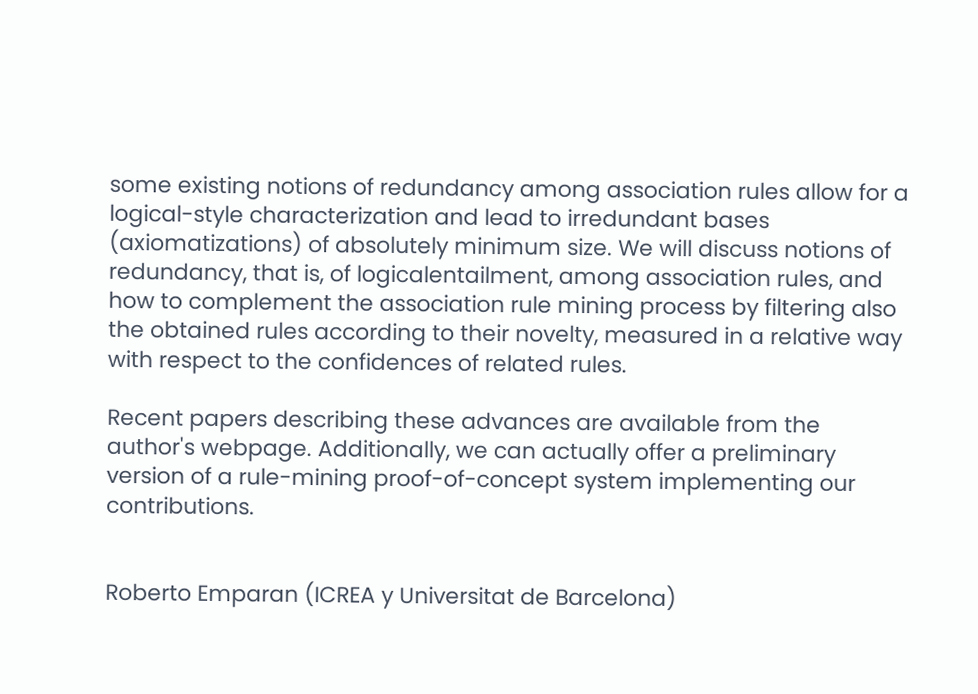some existing notions of redundancy among association rules allow for a logical-style characterization and lead to irredundant bases (axiomatizations) of absolutely minimum size. We will discuss notions of redundancy, that is, of logicalentailment, among association rules, and how to complement the association rule mining process by filtering also the obtained rules according to their novelty, measured in a relative way with respect to the confidences of related rules.

Recent papers describing these advances are available from the author's webpage. Additionally, we can actually offer a preliminary version of a rule-mining proof-of-concept system implementing our contributions.


Roberto Emparan (ICREA y Universitat de Barcelona)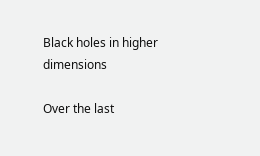Black holes in higher dimensions

Over the last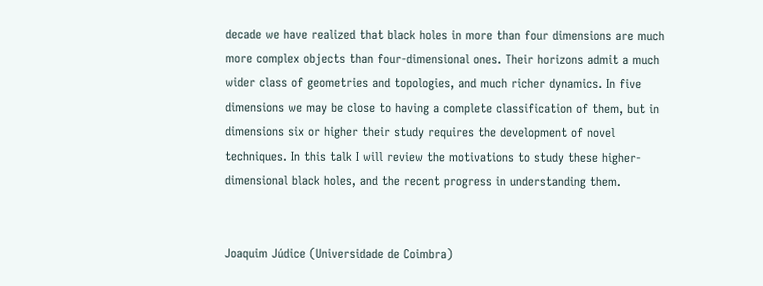decade we have realized that black holes in more than four dimensions are much more complex objects than four-dimensional ones. Their horizons admit a much wider class of geometries and topologies, and much richer dynamics. In five dimensions we may be close to having a complete classification of them, but in dimensions six or higher their study requires the development of novel techniques. In this talk I will review the motivations to study these higher-dimensional black holes, and the recent progress in understanding them.


Joaquim Júdice (Universidade de Coimbra)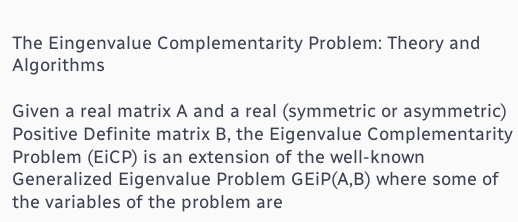The Eingenvalue Complementarity Problem: Theory and Algorithms

Given a real matrix A and a real (symmetric or asymmetric) Positive Definite matrix B, the Eigenvalue Complementarity Problem (EiCP) is an extension of the well-known Generalized Eigenvalue Problem GEiP(A,B) where some of the variables of the problem are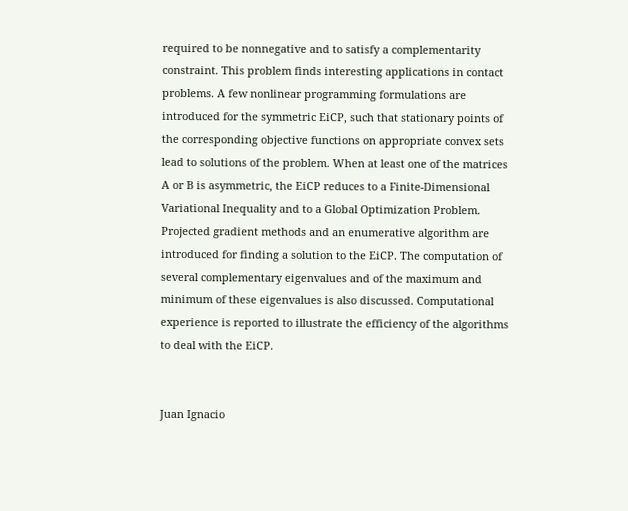required to be nonnegative and to satisfy a complementarity constraint. This problem finds interesting applications in contact problems. A few nonlinear programming formulations are introduced for the symmetric EiCP, such that stationary points of the corresponding objective functions on appropriate convex sets lead to solutions of the problem. When at least one of the matrices A or B is asymmetric, the EiCP reduces to a Finite-Dimensional Variational Inequality and to a Global Optimization Problem. Projected gradient methods and an enumerative algorithm are introduced for finding a solution to the EiCP. The computation of several complementary eigenvalues and of the maximum and minimum of these eigenvalues is also discussed. Computational experience is reported to illustrate the efficiency of the algorithms to deal with the EiCP.


Juan Ignacio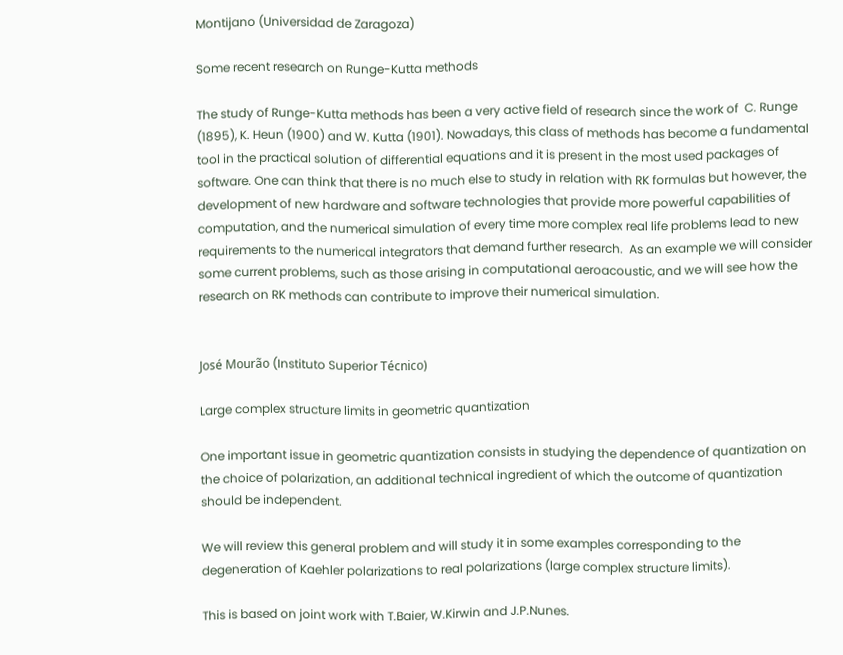Montijano (Universidad de Zaragoza)

Some recent research on Runge-Kutta methods

The study of Runge-Kutta methods has been a very active field of research since the work of  C. Runge (1895), K. Heun (1900) and W. Kutta (1901). Nowadays, this class of methods has become a fundamental tool in the practical solution of differential equations and it is present in the most used packages of software. One can think that there is no much else to study in relation with RK formulas but however, the development of new hardware and software technologies that provide more powerful capabilities of computation, and the numerical simulation of every time more complex real life problems lead to new requirements to the numerical integrators that demand further research.  As an example we will consider some current problems, such as those arising in computational aeroacoustic, and we will see how the research on RK methods can contribute to improve their numerical simulation.


José Mourão (Instituto Superior Técnico)

Large complex structure limits in geometric quantization

One important issue in geometric quantization consists in studying the dependence of quantization on the choice of polarization, an additional technical ingredient of which the outcome of quantization should be independent.

We will review this general problem and will study it in some examples corresponding to the degeneration of Kaehler polarizations to real polarizations (large complex structure limits).

This is based on joint work with T.Baier, W.Kirwin and J.P.Nunes.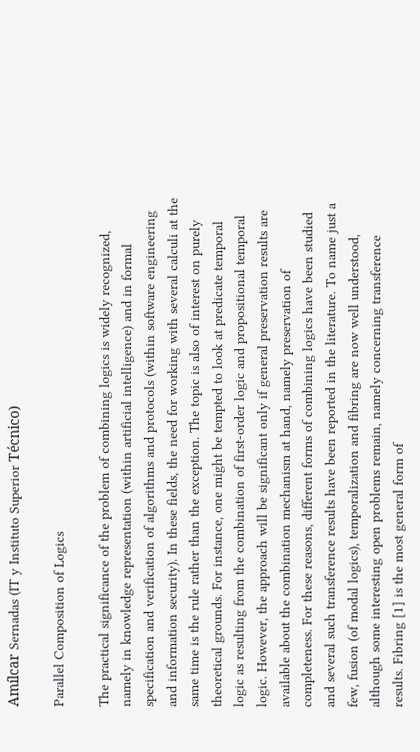Amílcar Sernadas (IT y Instituto Superior Técnico)

Parallel Composition of Logics

The practical significance of the problem of combining logics is widely recognized, namely in knowledge representation (within artificial intelligence) and in formal specification and verification of algorithms and protocols (within software engineering and information security). In these fields, the need for working with several calculi at the same time is the rule rather than the exception. The topic is also of interest on purely theoretical grounds. For instance, one might be tempted to look at predicate temporal logic as resulting from the combination of first-order logic and propositional temporal logic. However, the approach will be significant only if general preservation results are available about the combination mechanism at hand, namely preservation of completeness. For these reasons, different forms of combining logics have been studied and several such transference results have been reported in the literature. To name just a few, fusion (of modal logics), temporalization and fibring are now well understood, although some interesting open problems remain, namely concerning transference results. Fibring [1] is the most general form of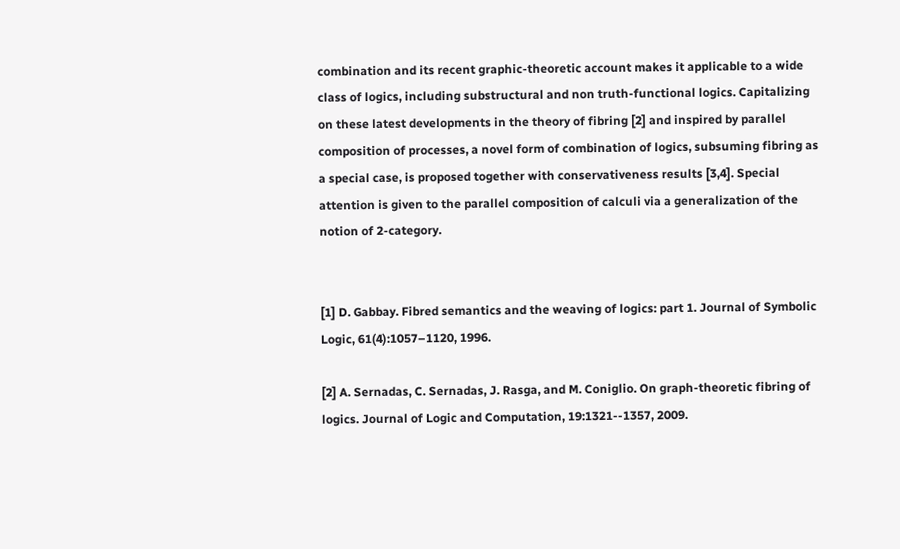combination and its recent graphic-theoretic account makes it applicable to a wide class of logics, including substructural and non truth-functional logics. Capitalizing on these latest developments in the theory of fibring [2] and inspired by parallel composition of processes, a novel form of combination of logics, subsuming fibring as a special case, is proposed together with conservativeness results [3,4]. Special attention is given to the parallel composition of calculi via a generalization of the notion of 2-category.


[1] D. Gabbay. Fibred semantics and the weaving of logics: part 1. Journal of Symbolic Logic, 61(4):1057–1120, 1996.

[2] A. Sernadas, C. Sernadas, J. Rasga, and M. Coniglio. On graph-theoretic fibring of logics. Journal of Logic and Computation, 19:1321--1357, 2009.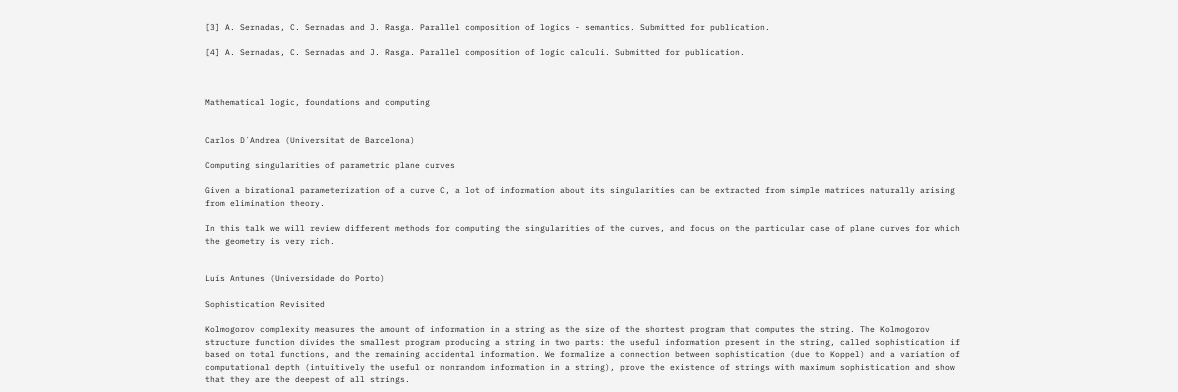[3] A. Sernadas, C. Sernadas and J. Rasga. Parallel composition of logics - semantics. Submitted for publication.

[4] A. Sernadas, C. Sernadas and J. Rasga. Parallel composition of logic calculi. Submitted for publication.



Mathematical logic, foundations and computing


Carlos D´Andrea (Universitat de Barcelona)

Computing singularities of parametric plane curves

Given a birational parameterization of a curve C, a lot of information about its singularities can be extracted from simple matrices naturally arising from elimination theory.

In this talk we will review different methods for computing the singularities of the curves, and focus on the particular case of plane curves for which the geometry is very rich.


Luís Antunes (Universidade do Porto)

Sophistication Revisited

Kolmogorov complexity measures the amount of information in a string as the size of the shortest program that computes the string. The Kolmogorov structure function divides the smallest program producing a string in two parts: the useful information present in the string, called sophistication if based on total functions, and the remaining accidental information. We formalize a connection between sophistication (due to Koppel) and a variation of computational depth (intuitively the useful or nonrandom information in a string), prove the existence of strings with maximum sophistication and show that they are the deepest of all strings.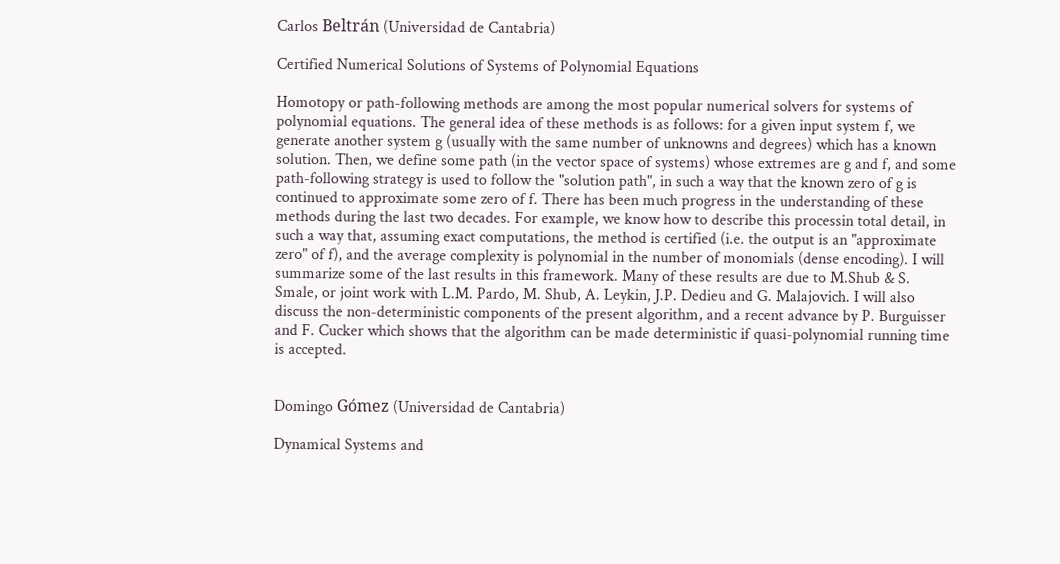Carlos Beltrán (Universidad de Cantabria)

Certified Numerical Solutions of Systems of Polynomial Equations

Homotopy or path-following methods are among the most popular numerical solvers for systems of polynomial equations. The general idea of these methods is as follows: for a given input system f, we generate another system g (usually with the same number of unknowns and degrees) which has a known solution. Then, we define some path (in the vector space of systems) whose extremes are g and f, and some path-following strategy is used to follow the "solution path", in such a way that the known zero of g is continued to approximate some zero of f. There has been much progress in the understanding of these methods during the last two decades. For example, we know how to describe this processin total detail, in such a way that, assuming exact computations, the method is certified (i.e. the output is an "approximate zero" of f), and the average complexity is polynomial in the number of monomials (dense encoding). I will summarize some of the last results in this framework. Many of these results are due to M.Shub & S. Smale, or joint work with L.M. Pardo, M. Shub, A. Leykin, J.P. Dedieu and G. Malajovich. I will also discuss the non-deterministic components of the present algorithm, and a recent advance by P. Burguisser and F. Cucker which shows that the algorithm can be made deterministic if quasi-polynomial running time is accepted.


Domingo Gómez (Universidad de Cantabria)

Dynamical Systems and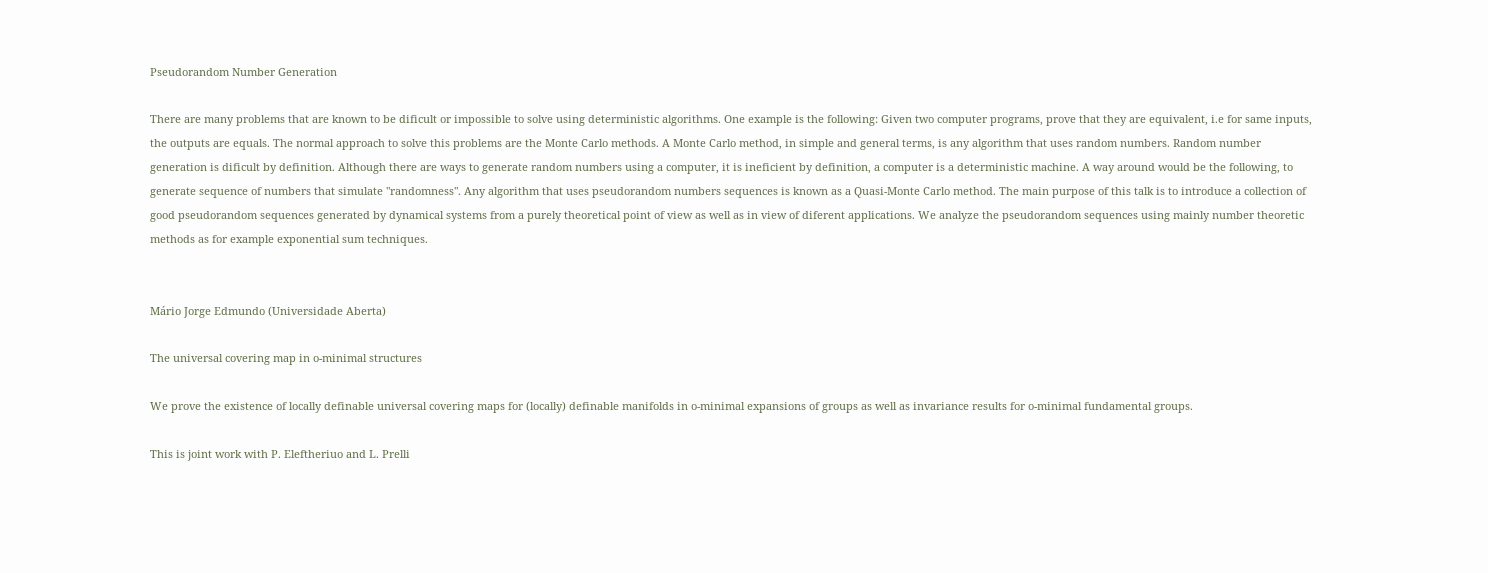Pseudorandom Number Generation

There are many problems that are known to be dificult or impossible to solve using deterministic algorithms. One example is the following: Given two computer programs, prove that they are equivalent, i.e for same inputs, the outputs are equals. The normal approach to solve this problems are the Monte Carlo methods. A Monte Carlo method, in simple and general terms, is any algorithm that uses random numbers. Random number generation is dificult by definition. Although there are ways to generate random numbers using a computer, it is ineficient by definition, a computer is a deterministic machine. A way around would be the following, to generate sequence of numbers that simulate "randomness". Any algorithm that uses pseudorandom numbers sequences is known as a Quasi-Monte Carlo method. The main purpose of this talk is to introduce a collection of good pseudorandom sequences generated by dynamical systems from a purely theoretical point of view as well as in view of diferent applications. We analyze the pseudorandom sequences using mainly number theoretic methods as for example exponential sum techniques.


Mário Jorge Edmundo (Universidade Aberta)

The universal covering map in o-minimal structures

We prove the existence of locally definable universal covering maps for (locally) definable manifolds in o-minimal expansions of groups as well as invariance results for o-minimal fundamental groups.

This is joint work with P. Eleftheriuo and L. Prelli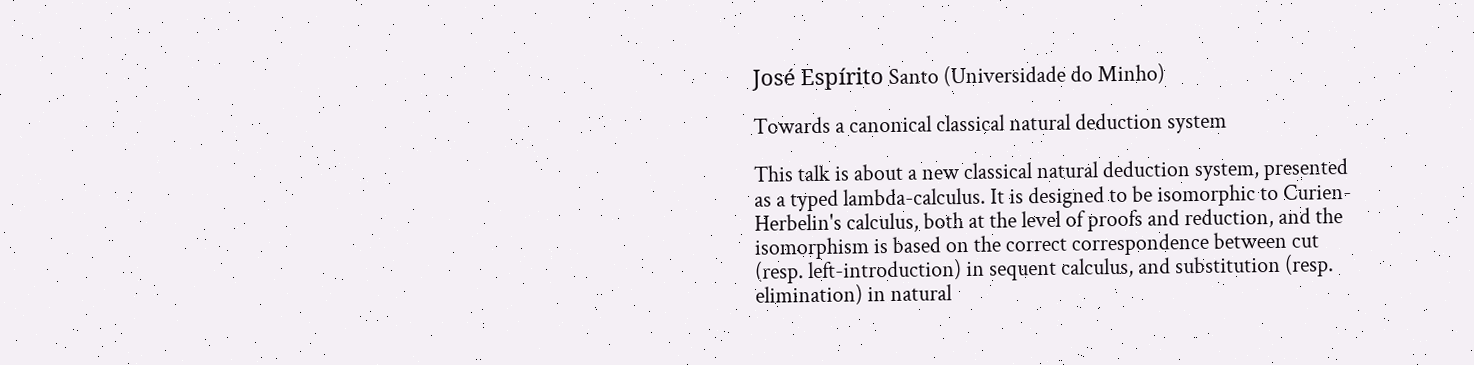José Espírito Santo (Universidade do Minho)

Towards a canonical classical natural deduction system

This talk is about a new classical natural deduction system, presented as a typed lambda-calculus. It is designed to be isomorphic to Curien-Herbelin's calculus, both at the level of proofs and reduction, and the isomorphism is based on the correct correspondence between cut (resp. left-introduction) in sequent calculus, and substitution (resp. elimination) in natural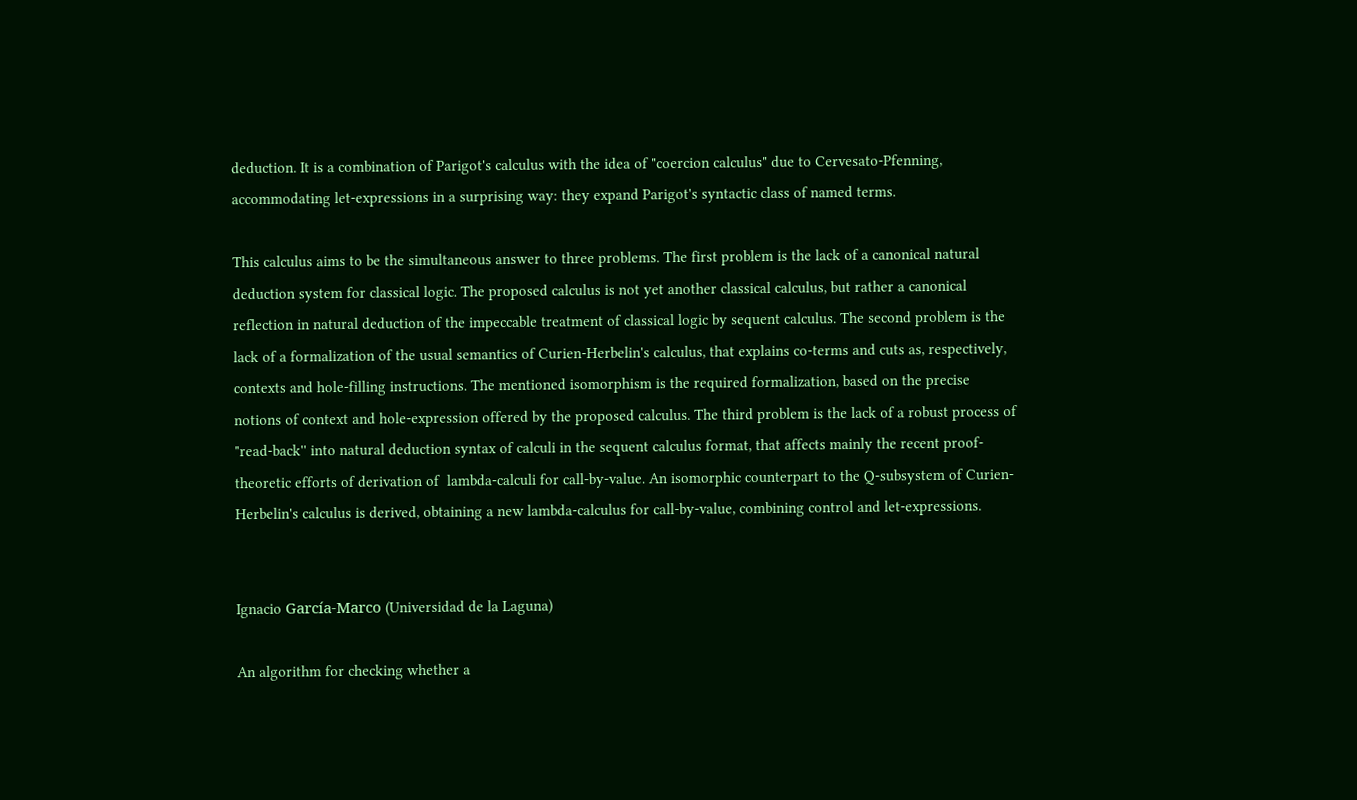deduction. It is a combination of Parigot's calculus with the idea of "coercion calculus" due to Cervesato-Pfenning, accommodating let-expressions in a surprising way: they expand Parigot's syntactic class of named terms.

This calculus aims to be the simultaneous answer to three problems. The first problem is the lack of a canonical natural deduction system for classical logic. The proposed calculus is not yet another classical calculus, but rather a canonical reflection in natural deduction of the impeccable treatment of classical logic by sequent calculus. The second problem is the lack of a formalization of the usual semantics of Curien-Herbelin's calculus, that explains co-terms and cuts as, respectively, contexts and hole-filling instructions. The mentioned isomorphism is the required formalization, based on the precise notions of context and hole-expression offered by the proposed calculus. The third problem is the lack of a robust process of  "read-back'' into natural deduction syntax of calculi in the sequent calculus format, that affects mainly the recent proof-theoretic efforts of derivation of  lambda-calculi for call-by-value. An isomorphic counterpart to the Q-subsystem of Curien-Herbelin's calculus is derived, obtaining a new lambda-calculus for call-by-value, combining control and let-expressions.


Ignacio García-Marco (Universidad de la Laguna)

An algorithm for checking whether a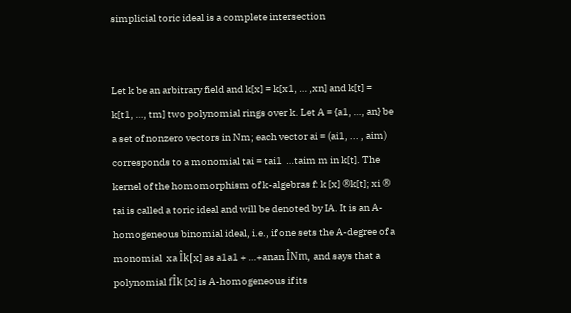simplicial toric ideal is a complete intersection


Let k be an arbitrary field and k[x] = k[x1, … ,xn] and k[t] = k[t1, …, tm] two polynomial rings over k. Let A = {a1, …, an} be a set of nonzero vectors in Nm; each vector ai = (ai1, ... , aim) corresponds to a monomial tai = tai1  …taim m in k[t]. The kernel of the homomorphism of k-algebras f: k [x] ®k[t]; xi ® tai is called a toric ideal and will be denoted by IA. It is an A-homogeneous binomial ideal, i.e., if one sets the A-degree of a monomial  xa Îk[x] as a1a1 + …+anan ÎNm, and says that a polynomial fÎk [x] is A-homogeneous if its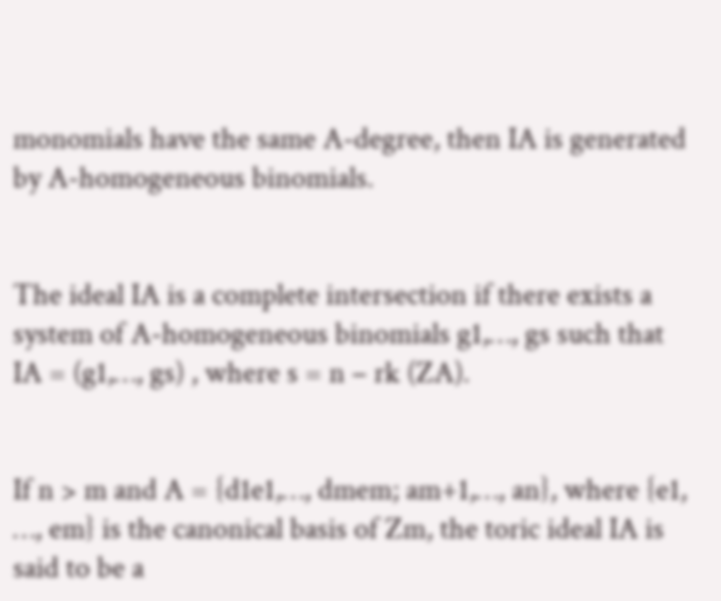monomials have the same A-degree, then IA is generated by A-homogeneous binomials.


The ideal IA is a complete intersection if there exists a system of A-homogeneous binomials g1,…, gs such that IA = (g1,…, gs) , where s = n – rk (ZA).


If n > m and A = {d1e1,…, dmem; am+1,…, an}, where {e1, …, em} is the canonical basis of Zm, the toric ideal IA is said to be a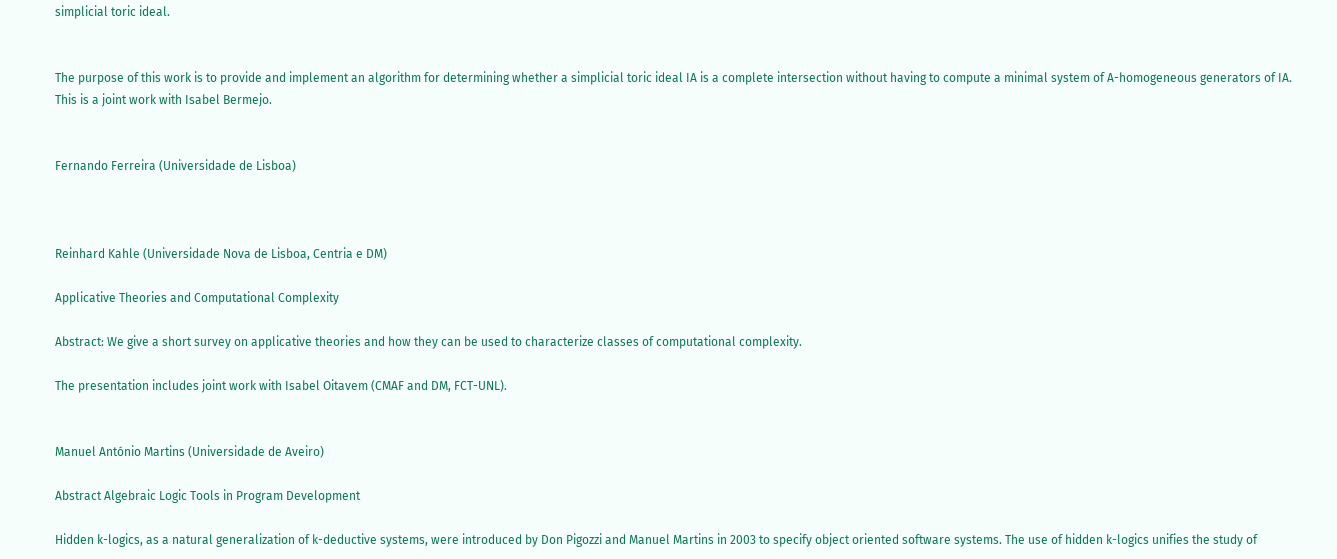simplicial toric ideal.


The purpose of this work is to provide and implement an algorithm for determining whether a simplicial toric ideal IA is a complete intersection without having to compute a minimal system of A-homogeneous generators of IA. This is a joint work with Isabel Bermejo.


Fernando Ferreira (Universidade de Lisboa)



Reinhard Kahle (Universidade Nova de Lisboa, Centria e DM)

Applicative Theories and Computational Complexity

Abstract: We give a short survey on applicative theories and how they can be used to characterize classes of computational complexity.

The presentation includes joint work with Isabel Oitavem (CMAF and DM, FCT-UNL).


Manuel António Martins (Universidade de Aveiro)

Abstract Algebraic Logic Tools in Program Development

Hidden k-logics, as a natural generalization of k-deductive systems, were introduced by Don Pigozzi and Manuel Martins in 2003 to specify object oriented software systems. The use of hidden k-logics unifies the study of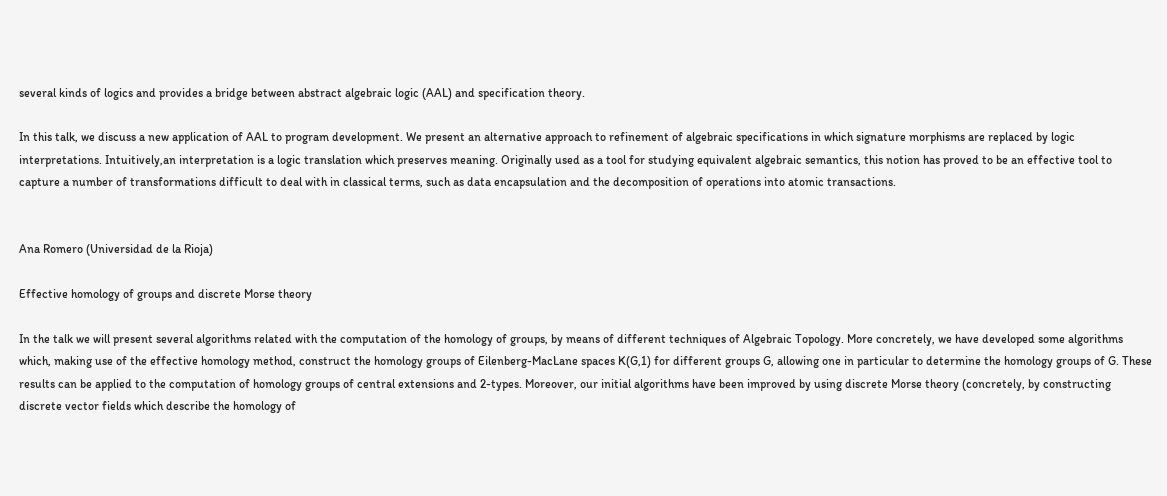several kinds of logics and provides a bridge between abstract algebraic logic (AAL) and specification theory.

In this talk, we discuss a new application of AAL to program development. We present an alternative approach to refinement of algebraic specifications in which signature morphisms are replaced by logic interpretations. Intuitively,an interpretation is a logic translation which preserves meaning. Originally used as a tool for studying equivalent algebraic semantics, this notion has proved to be an effective tool to capture a number of transformations difficult to deal with in classical terms, such as data encapsulation and the decomposition of operations into atomic transactions.


Ana Romero (Universidad de la Rioja)

Effective homology of groups and discrete Morse theory

In the talk we will present several algorithms related with the computation of the homology of groups, by means of different techniques of Algebraic Topology. More concretely, we have developed some algorithms which, making use of the effective homology method, construct the homology groups of Eilenberg-MacLane spaces K(G,1) for different groups G, allowing one in particular to determine the homology groups of G. These results can be applied to the computation of homology groups of central extensions and 2-types. Moreover, our initial algorithms have been improved by using discrete Morse theory (concretely, by constructing discrete vector fields which describe the homology of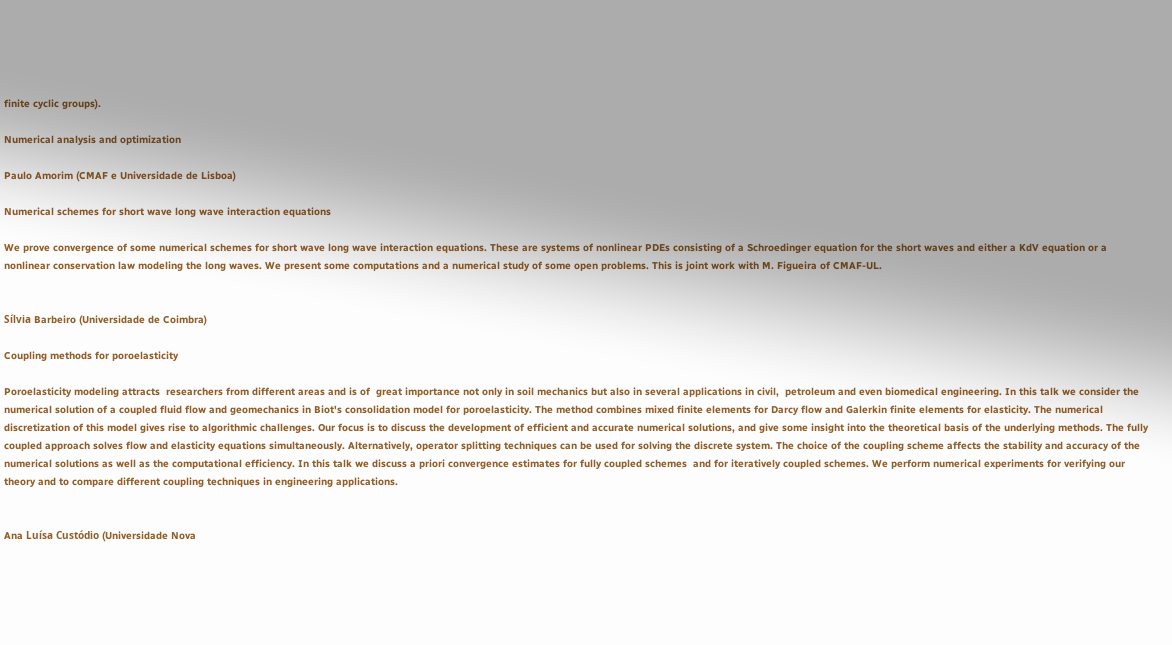finite cyclic groups).

Numerical analysis and optimization

Paulo Amorim (CMAF e Universidade de Lisboa)

Numerical schemes for short wave long wave interaction equations

We prove convergence of some numerical schemes for short wave long wave interaction equations. These are systems of nonlinear PDEs consisting of a Schroedinger equation for the short waves and either a KdV equation or a nonlinear conservation law modeling the long waves. We present some computations and a numerical study of some open problems. This is joint work with M. Figueira of CMAF-UL.


Sílvia Barbeiro (Universidade de Coimbra)

Coupling methods for poroelasticity

Poroelasticity modeling attracts  researchers from different areas and is of  great importance not only in soil mechanics but also in several applications in civil,  petroleum and even biomedical engineering. In this talk we consider the numerical solution of a coupled fluid flow and geomechanics in Biot's consolidation model for poroelasticity. The method combines mixed finite elements for Darcy flow and Galerkin finite elements for elasticity. The numerical discretization of this model gives rise to algorithmic challenges. Our focus is to discuss the development of efficient and accurate numerical solutions, and give some insight into the theoretical basis of the underlying methods. The fully coupled approach solves flow and elasticity equations simultaneously. Alternatively, operator splitting techniques can be used for solving the discrete system. The choice of the coupling scheme affects the stability and accuracy of the numerical solutions as well as the computational efficiency. In this talk we discuss a priori convergence estimates for fully coupled schemes  and for iteratively coupled schemes. We perform numerical experiments for verifying our theory and to compare different coupling techniques in engineering applications.


Ana Luísa Custódio (Universidade Nova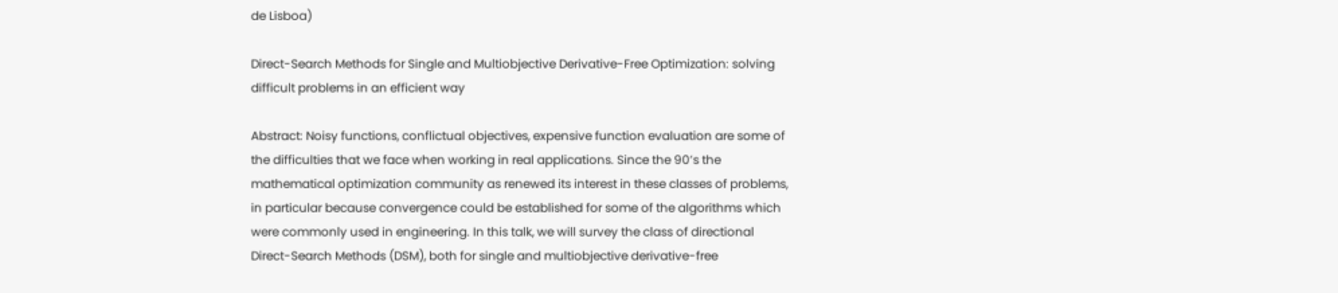de Lisboa)

Direct-Search Methods for Single and Multiobjective Derivative-Free Optimization: solving difficult problems in an efficient way

Abstract: Noisy functions, conflictual objectives, expensive function evaluation are some of the difficulties that we face when working in real applications. Since the 90’s the mathematical optimization community as renewed its interest in these classes of problems, in particular because convergence could be established for some of the algorithms which were commonly used in engineering. In this talk, we will survey the class of directional Direct-Search Methods (DSM), both for single and multiobjective derivative-free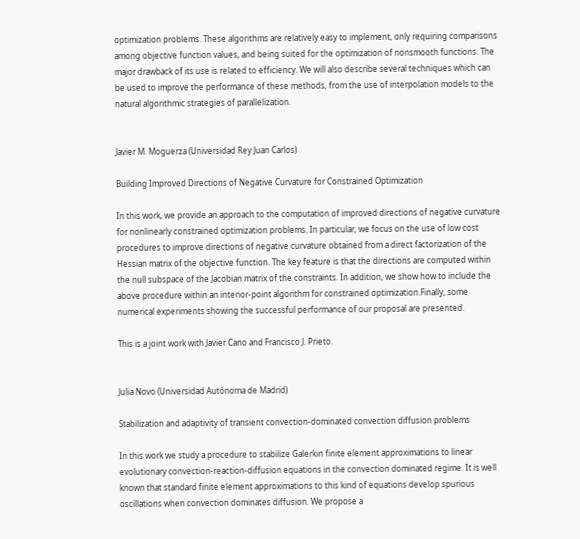optimization problems. These algorithms are relatively easy to implement, only requiring comparisons among objective function values, and being suited for the optimization of nonsmooth functions. The major drawback of its use is related to efficiency. We will also describe several techniques which can be used to improve the performance of these methods, from the use of interpolation models to the natural algorithmic strategies of parallelization.


Javier M. Moguerza (Universidad Rey Juan Carlos)

Building Improved Directions of Negative Curvature for Constrained Optimization

In this work, we provide an approach to the computation of improved directions of negative curvature for nonlinearly constrained optimization problems. In particular, we focus on the use of low cost procedures to improve directions of negative curvature obtained from a direct factorization of the Hessian matrix of the objective function. The key feature is that the directions are computed within the null subspace of the Jacobian matrix of the constraints. In addition, we show how to include the above procedure within an interior-point algorithm for constrained optimization.Finally, some numerical experiments showing the successful performance of our proposal are presented.

This is a joint work with Javier Cano and Francisco J. Prieto.


Julia Novo (Universidad Autónoma de Madrid)

Stabilization and adaptivity of transient convection-dominated convection diffusion problems

In this work we study a procedure to stabilize Galerkin finite element approximations to linear evolutionary convection-reaction-diffusion equations in the convection dominated regime. It is well known that standard finite element approximations to this kind of equations develop spurious oscillations when convection dominates diffusion. We propose a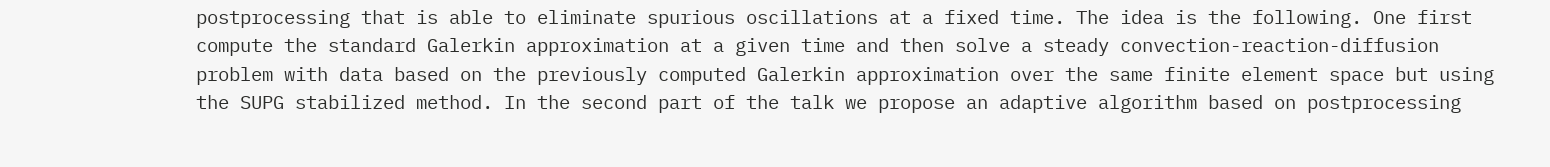postprocessing that is able to eliminate spurious oscillations at a fixed time. The idea is the following. One first compute the standard Galerkin approximation at a given time and then solve a steady convection-reaction-diffusion problem with data based on the previously computed Galerkin approximation over the same finite element space but using the SUPG stabilized method. In the second part of the talk we propose an adaptive algorithm based on postprocessing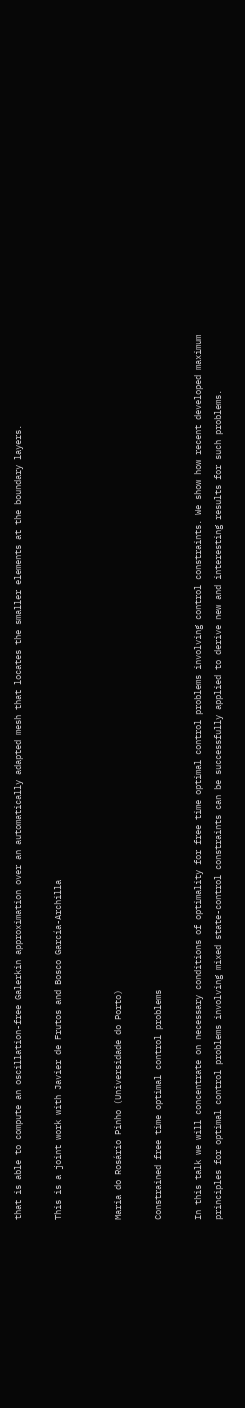that is able to compute an oscillation-free Galerkin approximation over an automatically adapted mesh that locates the smaller elements at the boundary layers.

This is a joint work with Javier de Frutos and Bosco García-Archilla


Maria do Rosário Pinho (Universidade do Porto)

Constrained free time optimal control problems

In this talk we will concentrate on necessary conditions of optimality for free time optimal control problems involving control constraints. We show how recent developed maximum principles for optimal control problems involving mixed state-control constraints can be successfully applied to derive new and interesting results for such problems.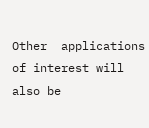Other  applications of interest will also be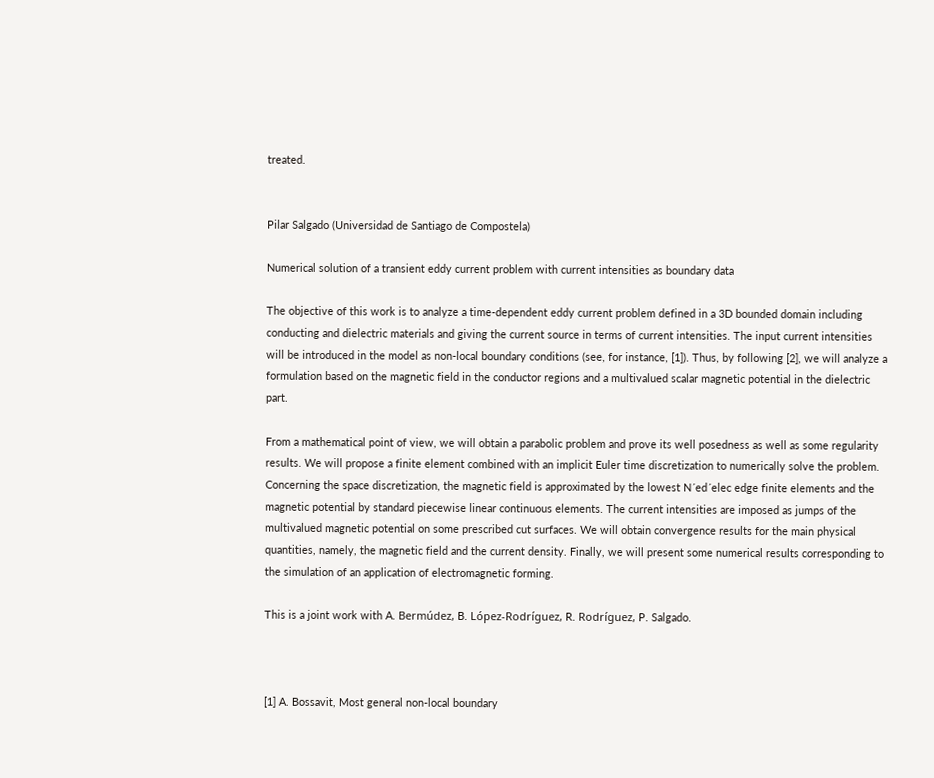treated.


Pilar Salgado (Universidad de Santiago de Compostela)

Numerical solution of a transient eddy current problem with current intensities as boundary data

The objective of this work is to analyze a time-dependent eddy current problem defined in a 3D bounded domain including conducting and dielectric materials and giving the current source in terms of current intensities. The input current intensities will be introduced in the model as non-local boundary conditions (see, for instance, [1]). Thus, by following [2], we will analyze a formulation based on the magnetic field in the conductor regions and a multivalued scalar magnetic potential in the dielectric part.

From a mathematical point of view, we will obtain a parabolic problem and prove its well posedness as well as some regularity results. We will propose a finite element combined with an implicit Euler time discretization to numerically solve the problem. Concerning the space discretization, the magnetic field is approximated by the lowest N´ed´elec edge finite elements and the magnetic potential by standard piecewise linear continuous elements. The current intensities are imposed as jumps of the multivalued magnetic potential on some prescribed cut surfaces. We will obtain convergence results for the main physical quantities, namely, the magnetic field and the current density. Finally, we will present some numerical results corresponding to the simulation of an application of electromagnetic forming.

This is a joint work with A. Bermúdez, B. López-Rodríguez, R. Rodríguez, P. Salgado.



[1] A. Bossavit, Most general non-local boundary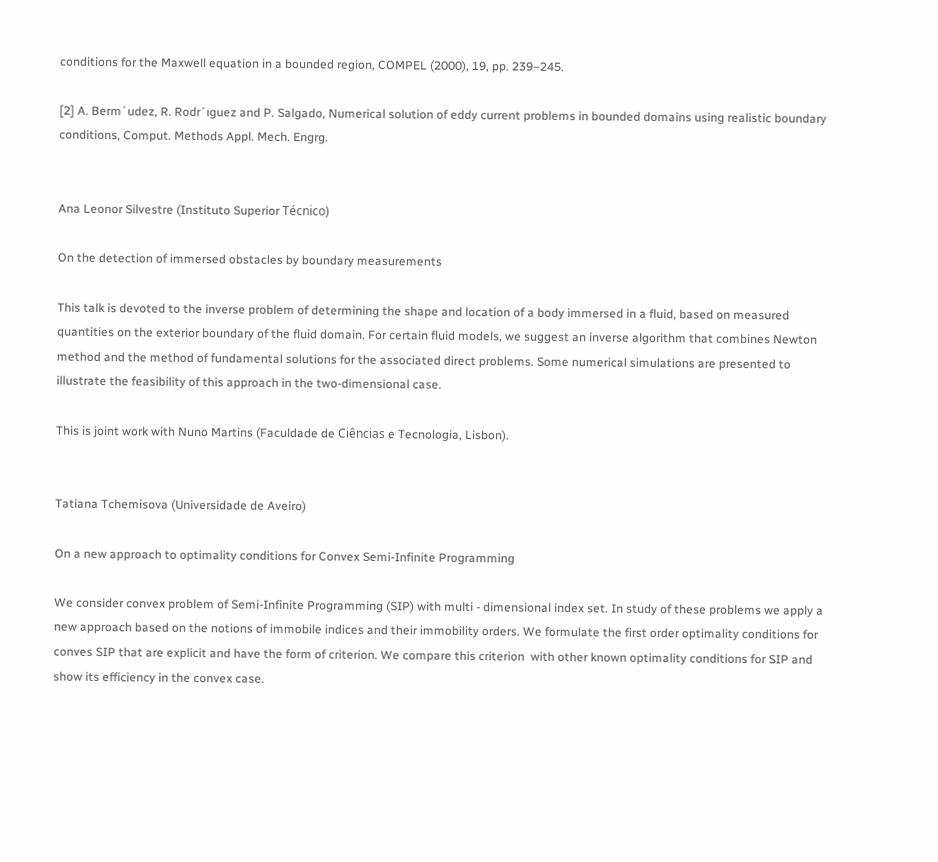conditions for the Maxwell equation in a bounded region, COMPEL (2000), 19, pp. 239–245.

[2] A. Berm´udez, R. Rodr´ıguez and P. Salgado, Numerical solution of eddy current problems in bounded domains using realistic boundary conditions, Comput. Methods Appl. Mech. Engrg.


Ana Leonor Silvestre (Instituto Superior Técnico)

On the detection of immersed obstacles by boundary measurements

This talk is devoted to the inverse problem of determining the shape and location of a body immersed in a fluid, based on measured quantities on the exterior boundary of the fluid domain. For certain fluid models, we suggest an inverse algorithm that combines Newton method and the method of fundamental solutions for the associated direct problems. Some numerical simulations are presented to illustrate the feasibility of this approach in the two-dimensional case.

This is joint work with Nuno Martins (Faculdade de Ciências e Tecnologia, Lisbon).


Tatiana Tchemisova (Universidade de Aveiro)

On a new approach to optimality conditions for Convex Semi-Infinite Programming

We consider convex problem of Semi-Infinite Programming (SIP) with multi - dimensional index set. In study of these problems we apply a new approach based on the notions of immobile indices and their immobility orders. We formulate the first order optimality conditions for conves SIP that are explicit and have the form of criterion. We compare this criterion  with other known optimality conditions for SIP and show its efficiency in the convex case.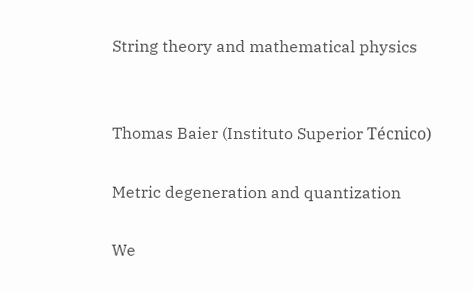String theory and mathematical physics


Thomas Baier (Instituto Superior Técnico)

Metric degeneration and quantization

We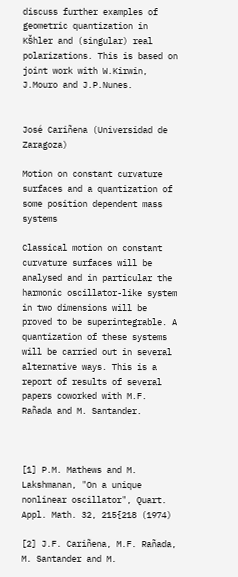discuss further examples of geometric quantization in KŠhler and (singular) real polarizations. This is based on joint work with W.Kirwin, J.Mouro and J.P.Nunes.


José Cariñena (Universidad de Zaragoza)

Motion on constant curvature surfaces and a quantization of some position dependent mass systems

Classical motion on constant curvature surfaces will be analysed and in particular the harmonic oscillator-like system in two dimensions will be proved to be superintegrable. A quantization of these systems will be carried out in several alternative ways. This is a report of results of several papers coworked with M.F. Rañada and M. Santander.



[1] P.M. Mathews and M. Lakshmanan, "On a unique nonlinear oscillator", Quart. Appl. Math. 32, 215{218 (1974)

[2] J.F. Cariñena, M.F. Rañada, M. Santander and M.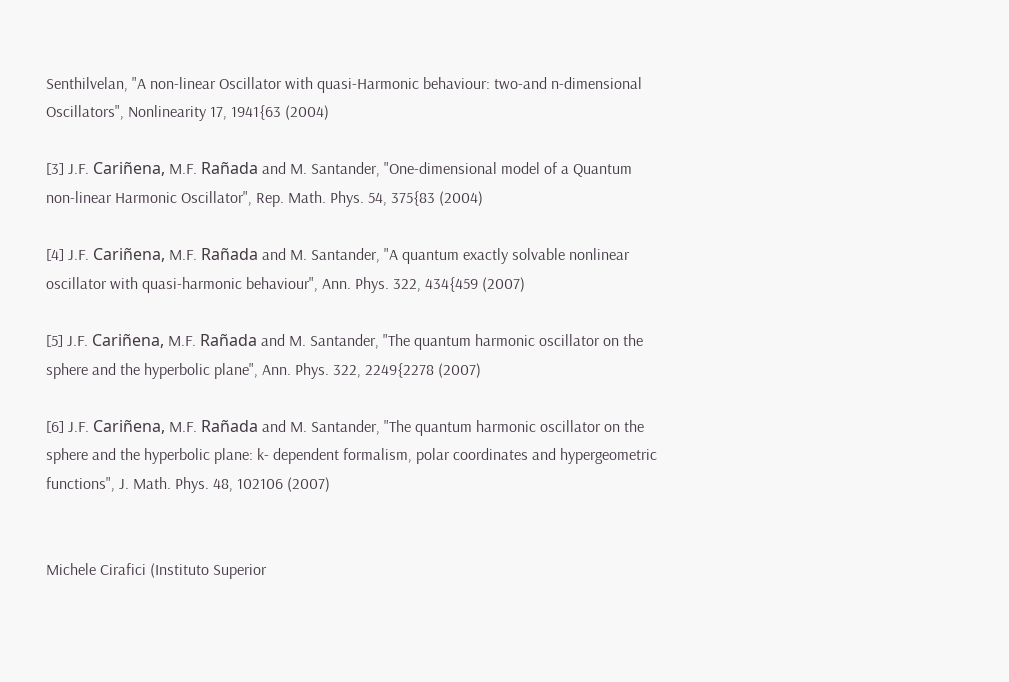Senthilvelan, "A non-linear Oscillator with quasi-Harmonic behaviour: two-and n-dimensional Oscillators", Nonlinearity 17, 1941{63 (2004)

[3] J.F. Cariñena, M.F. Rañada and M. Santander, "One-dimensional model of a Quantum non-linear Harmonic Oscillator", Rep. Math. Phys. 54, 375{83 (2004)

[4] J.F. Cariñena, M.F. Rañada and M. Santander, "A quantum exactly solvable nonlinear oscillator with quasi-harmonic behaviour", Ann. Phys. 322, 434{459 (2007)

[5] J.F. Cariñena, M.F. Rañada and M. Santander, "The quantum harmonic oscillator on the sphere and the hyperbolic plane", Ann. Phys. 322, 2249{2278 (2007)

[6] J.F. Cariñena, M.F. Rañada and M. Santander, "The quantum harmonic oscillator on the sphere and the hyperbolic plane: k- dependent formalism, polar coordinates and hypergeometric functions", J. Math. Phys. 48, 102106 (2007)


Michele Cirafici (Instituto Superior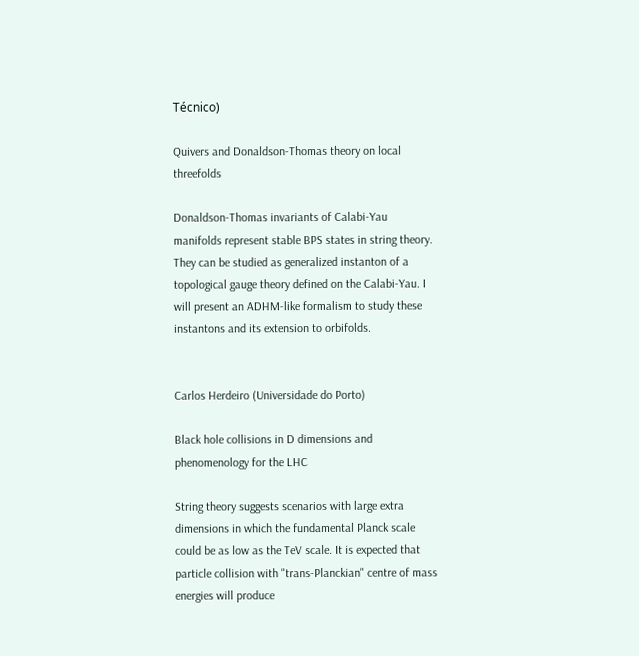Técnico)

Quivers and Donaldson-Thomas theory on local threefolds

Donaldson-Thomas invariants of Calabi-Yau manifolds represent stable BPS states in string theory. They can be studied as generalized instanton of a topological gauge theory defined on the Calabi-Yau. I will present an ADHM-like formalism to study these instantons and its extension to orbifolds.


Carlos Herdeiro (Universidade do Porto)

Black hole collisions in D dimensions and phenomenology for the LHC

String theory suggests scenarios with large extra dimensions in which the fundamental Planck scale could be as low as the TeV scale. It is expected that particle collision with "trans-Planckian" centre of mass energies will produce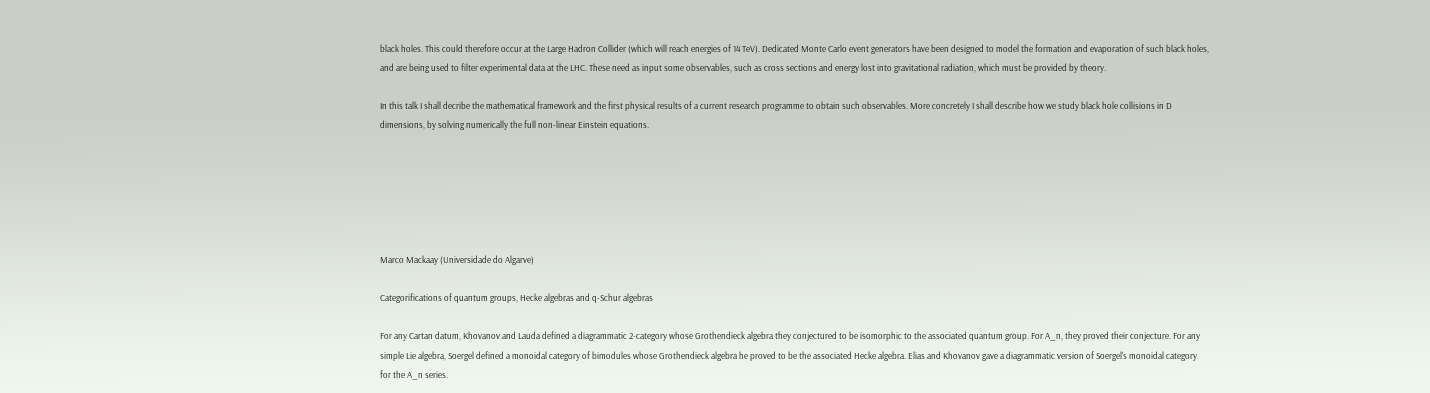black holes. This could therefore occur at the Large Hadron Collider (which will reach energies of 14 TeV). Dedicated Monte Carlo event generators have been designed to model the formation and evaporation of such black holes, and are being used to filter experimental data at the LHC. These need as input some observables, such as cross sections and energy lost into gravitational radiation, which must be provided by theory.

In this talk I shall decribe the mathematical framework and the first physical results of a current research programme to obtain such observables. More concretely I shall describe how we study black hole collisions in D dimensions, by solving numerically the full non-linear Einstein equations.






Marco Mackaay (Universidade do Algarve)

Categorifications of quantum groups, Hecke algebras and q-Schur algebras

For any Cartan datum, Khovanov and Lauda defined a diagrammatic 2-category whose Grothendieck algebra they conjectured to be isomorphic to the associated quantum group. For A_n, they proved their conjecture. For any simple Lie algebra, Soergel defined a monoidal category of bimodules whose Grothendieck algebra he proved to be the associated Hecke algebra. Elias and Khovanov gave a diagrammatic version of Soergel's monoidal category for the A_n series.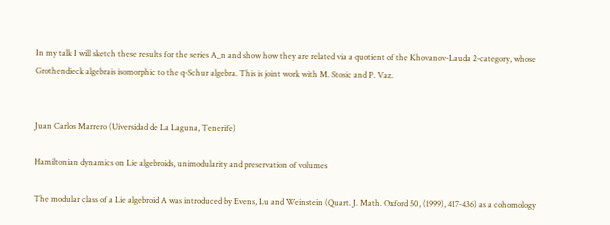In my talk I will sketch these results for the series A_n and show how they are related via a quotient of the Khovanov-Lauda 2-category, whose Grothendieck algebrais isomorphic to the q-Schur algebra. This is joint work with M. Stosic and P. Vaz.


Juan Carlos Marrero (Uiversidad de La Laguna, Tenerife)

Hamiltonian dynamics on Lie algebroids, unimodularity and preservation of volumes

The modular class of a Lie algebroid A was introduced by Evens, Lu and Weinstein (Quart. J. Math. Oxford 50, (1999), 417-436) as a cohomology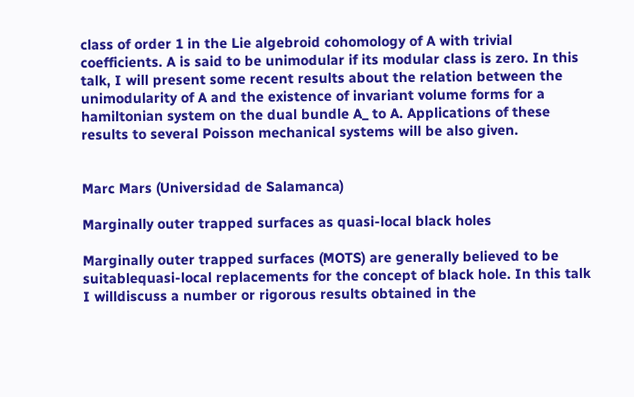class of order 1 in the Lie algebroid cohomology of A with trivial coefficients. A is said to be unimodular if its modular class is zero. In this talk, I will present some recent results about the relation between the unimodularity of A and the existence of invariant volume forms for a hamiltonian system on the dual bundle A_ to A. Applications of these results to several Poisson mechanical systems will be also given.


Marc Mars (Universidad de Salamanca)

Marginally outer trapped surfaces as quasi-local black holes

Marginally outer trapped surfaces (MOTS) are generally believed to be suitablequasi-local replacements for the concept of black hole. In this talk I willdiscuss a number or rigorous results obtained in the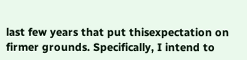last few years that put thisexpectation on firmer grounds. Specifically, I intend to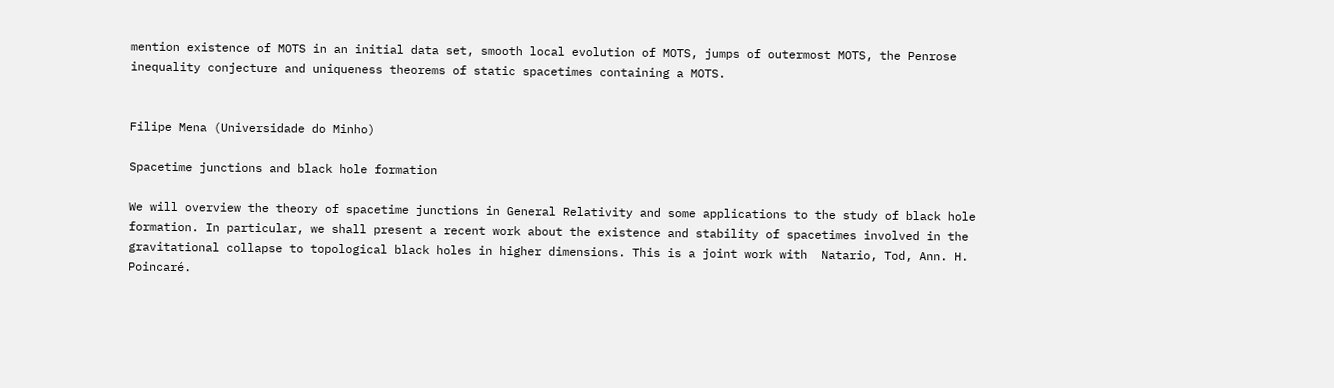mention existence of MOTS in an initial data set, smooth local evolution of MOTS, jumps of outermost MOTS, the Penrose inequality conjecture and uniqueness theorems of static spacetimes containing a MOTS.


Filipe Mena (Universidade do Minho)

Spacetime junctions and black hole formation

We will overview the theory of spacetime junctions in General Relativity and some applications to the study of black hole formation. In particular, we shall present a recent work about the existence and stability of spacetimes involved in the gravitational collapse to topological black holes in higher dimensions. This is a joint work with  Natario, Tod, Ann. H. Poincaré.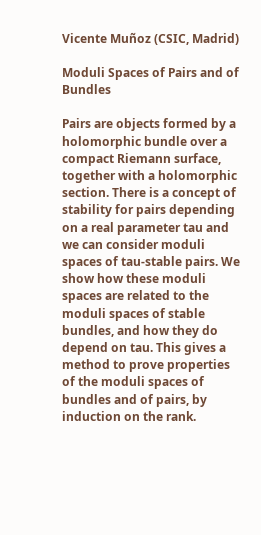Vicente Muñoz (CSIC, Madrid)

Moduli Spaces of Pairs and of Bundles

Pairs are objects formed by a holomorphic bundle over a compact Riemann surface, together with a holomorphic section. There is a concept of stability for pairs depending on a real parameter tau and we can consider moduli spaces of tau-stable pairs. We show how these moduli spaces are related to the moduli spaces of stable bundles, and how they do depend on tau. This gives a method to prove properties of the moduli spaces of bundles and of pairs, by induction on the rank.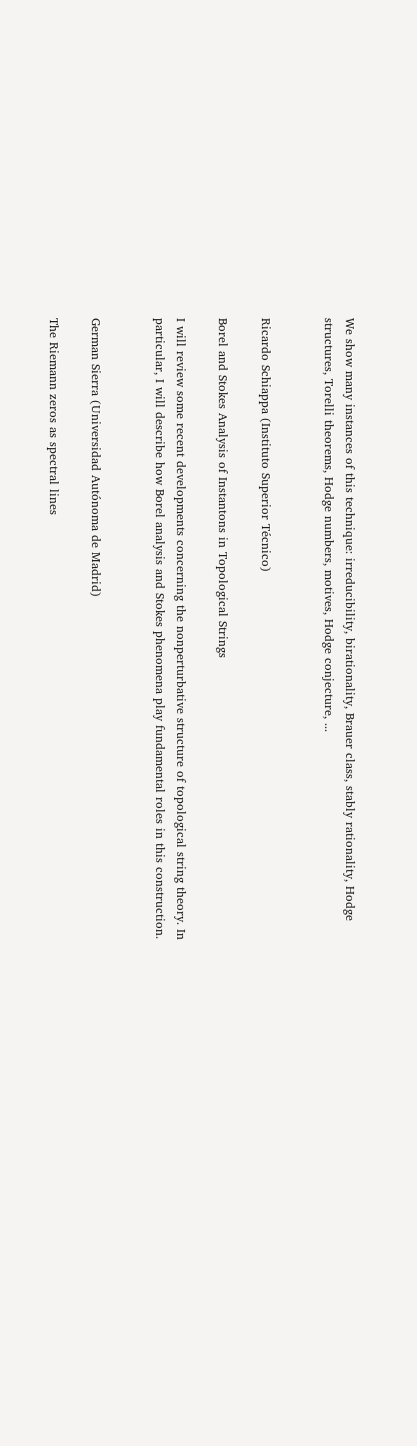We show many instances of this technique: irreducibility, birationality, Brauer class, stably rationality, Hodge structures, Torelli theorems, Hodge numbers, motives, Hodge conjecture, ...


Ricardo Schiappa (Instituto Superior Técnico)

Borel and Stokes Analysis of Instantons in Topological Strings

I will review some recent developments concerning the nonperturbative structure of topological string theory. In particular, I will describe how Borel analysis and Stokes phenomena play fundamental roles in this construction.


German Sierra (Universidad Autónoma de Madrid)

The Riemann zeros as spectral lines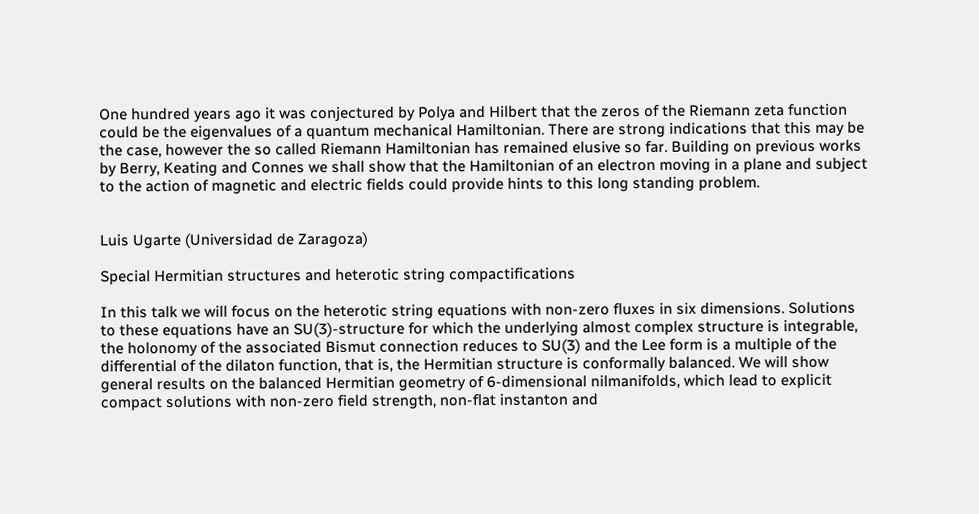One hundred years ago it was conjectured by Polya and Hilbert that the zeros of the Riemann zeta function could be the eigenvalues of a quantum mechanical Hamiltonian. There are strong indications that this may be the case, however the so called Riemann Hamiltonian has remained elusive so far. Building on previous works by Berry, Keating and Connes we shall show that the Hamiltonian of an electron moving in a plane and subject to the action of magnetic and electric fields could provide hints to this long standing problem.


Luis Ugarte (Universidad de Zaragoza)

Special Hermitian structures and heterotic string compactifications

In this talk we will focus on the heterotic string equations with non-zero fluxes in six dimensions. Solutions to these equations have an SU(3)-structure for which the underlying almost complex structure is integrable, the holonomy of the associated Bismut connection reduces to SU(3) and the Lee form is a multiple of the differential of the dilaton function, that is, the Hermitian structure is conformally balanced. We will show general results on the balanced Hermitian geometry of 6-dimensional nilmanifolds, which lead to explicit compact solutions with non-zero field strength, non-flat instanton and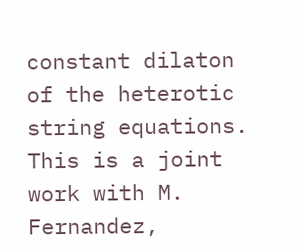constant dilaton of the heterotic string equations. This is a joint work with M. Fernandez,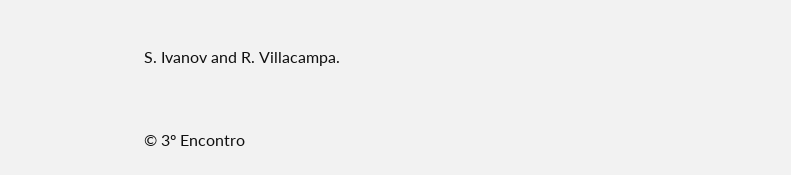S. Ivanov and R. Villacampa.



© 3º Encontro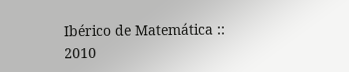Ibérico de Matemática :: 2010